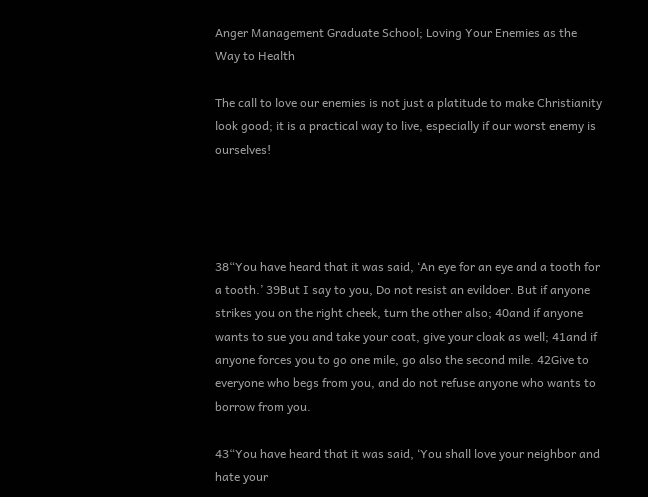Anger Management Graduate School; Loving Your Enemies as the Way to Health

The call to love our enemies is not just a platitude to make Christianity look good; it is a practical way to live, especially if our worst enemy is ourselves!




38“You have heard that it was said, ‘An eye for an eye and a tooth for a tooth.’ 39But I say to you, Do not resist an evildoer. But if anyone strikes you on the right cheek, turn the other also; 40and if anyone wants to sue you and take your coat, give your cloak as well; 41and if anyone forces you to go one mile, go also the second mile. 42Give to everyone who begs from you, and do not refuse anyone who wants to borrow from you.

43“You have heard that it was said, ‘You shall love your neighbor and hate your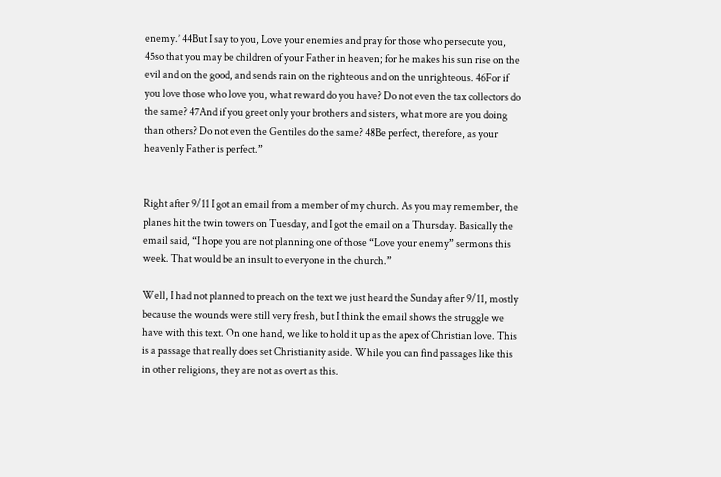enemy.’ 44But I say to you, Love your enemies and pray for those who persecute you, 45so that you may be children of your Father in heaven; for he makes his sun rise on the evil and on the good, and sends rain on the righteous and on the unrighteous. 46For if you love those who love you, what reward do you have? Do not even the tax collectors do the same? 47And if you greet only your brothers and sisters, what more are you doing than others? Do not even the Gentiles do the same? 48Be perfect, therefore, as your heavenly Father is perfect.”


Right after 9/11 I got an email from a member of my church. As you may remember, the planes hit the twin towers on Tuesday, and I got the email on a Thursday. Basically the email said, “I hope you are not planning one of those “Love your enemy” sermons this week. That would be an insult to everyone in the church.”

Well, I had not planned to preach on the text we just heard the Sunday after 9/11, mostly because the wounds were still very fresh, but I think the email shows the struggle we have with this text. On one hand, we like to hold it up as the apex of Christian love. This is a passage that really does set Christianity aside. While you can find passages like this in other religions, they are not as overt as this.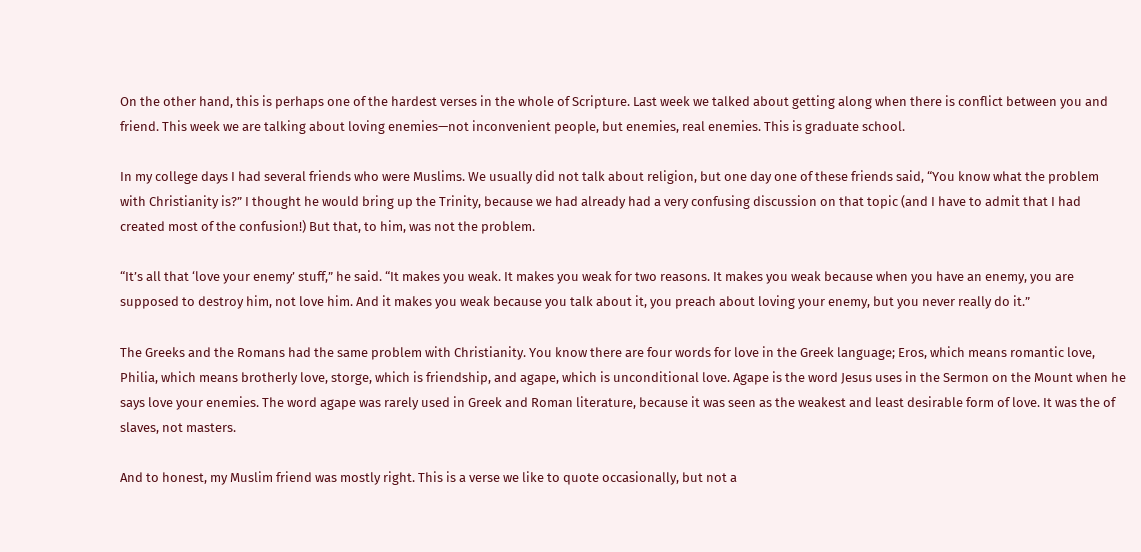On the other hand, this is perhaps one of the hardest verses in the whole of Scripture. Last week we talked about getting along when there is conflict between you and friend. This week we are talking about loving enemies—not inconvenient people, but enemies, real enemies. This is graduate school.

In my college days I had several friends who were Muslims. We usually did not talk about religion, but one day one of these friends said, “You know what the problem with Christianity is?” I thought he would bring up the Trinity, because we had already had a very confusing discussion on that topic (and I have to admit that I had created most of the confusion!) But that, to him, was not the problem.

“It’s all that ‘love your enemy’ stuff,” he said. “It makes you weak. It makes you weak for two reasons. It makes you weak because when you have an enemy, you are supposed to destroy him, not love him. And it makes you weak because you talk about it, you preach about loving your enemy, but you never really do it.”

The Greeks and the Romans had the same problem with Christianity. You know there are four words for love in the Greek language; Eros, which means romantic love, Philia, which means brotherly love, storge, which is friendship, and agape, which is unconditional love. Agape is the word Jesus uses in the Sermon on the Mount when he says love your enemies. The word agape was rarely used in Greek and Roman literature, because it was seen as the weakest and least desirable form of love. It was the of slaves, not masters.

And to honest, my Muslim friend was mostly right. This is a verse we like to quote occasionally, but not a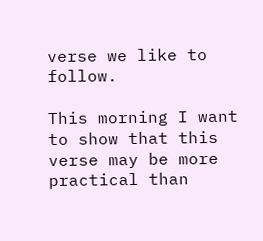verse we like to follow.

This morning I want to show that this verse may be more practical than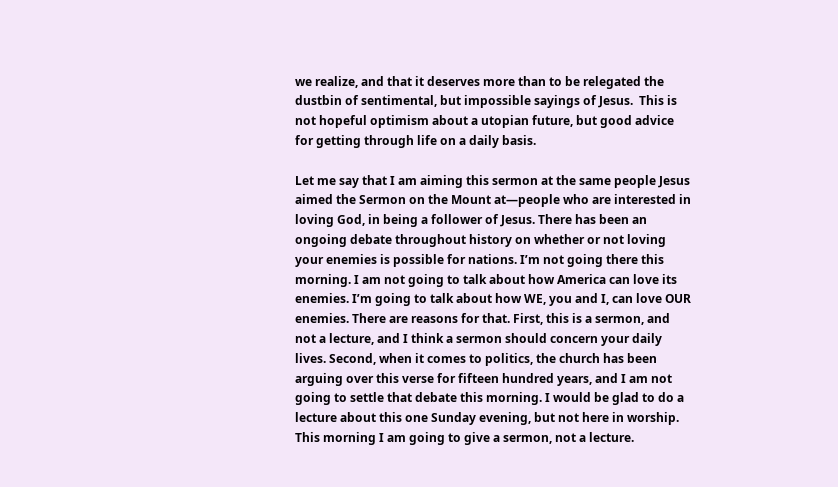we realize, and that it deserves more than to be relegated the dustbin of sentimental, but impossible sayings of Jesus.  This is not hopeful optimism about a utopian future, but good advice for getting through life on a daily basis.

Let me say that I am aiming this sermon at the same people Jesus aimed the Sermon on the Mount at—people who are interested in loving God, in being a follower of Jesus. There has been an ongoing debate throughout history on whether or not loving your enemies is possible for nations. I’m not going there this morning. I am not going to talk about how America can love its enemies. I’m going to talk about how WE, you and I, can love OUR enemies. There are reasons for that. First, this is a sermon, and not a lecture, and I think a sermon should concern your daily lives. Second, when it comes to politics, the church has been arguing over this verse for fifteen hundred years, and I am not going to settle that debate this morning. I would be glad to do a lecture about this one Sunday evening, but not here in worship. This morning I am going to give a sermon, not a lecture.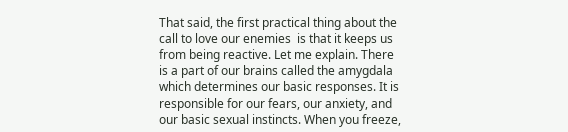That said, the first practical thing about the call to love our enemies  is that it keeps us from being reactive. Let me explain. There is a part of our brains called the amygdala which determines our basic responses. It is responsible for our fears, our anxiety, and our basic sexual instincts. When you freeze,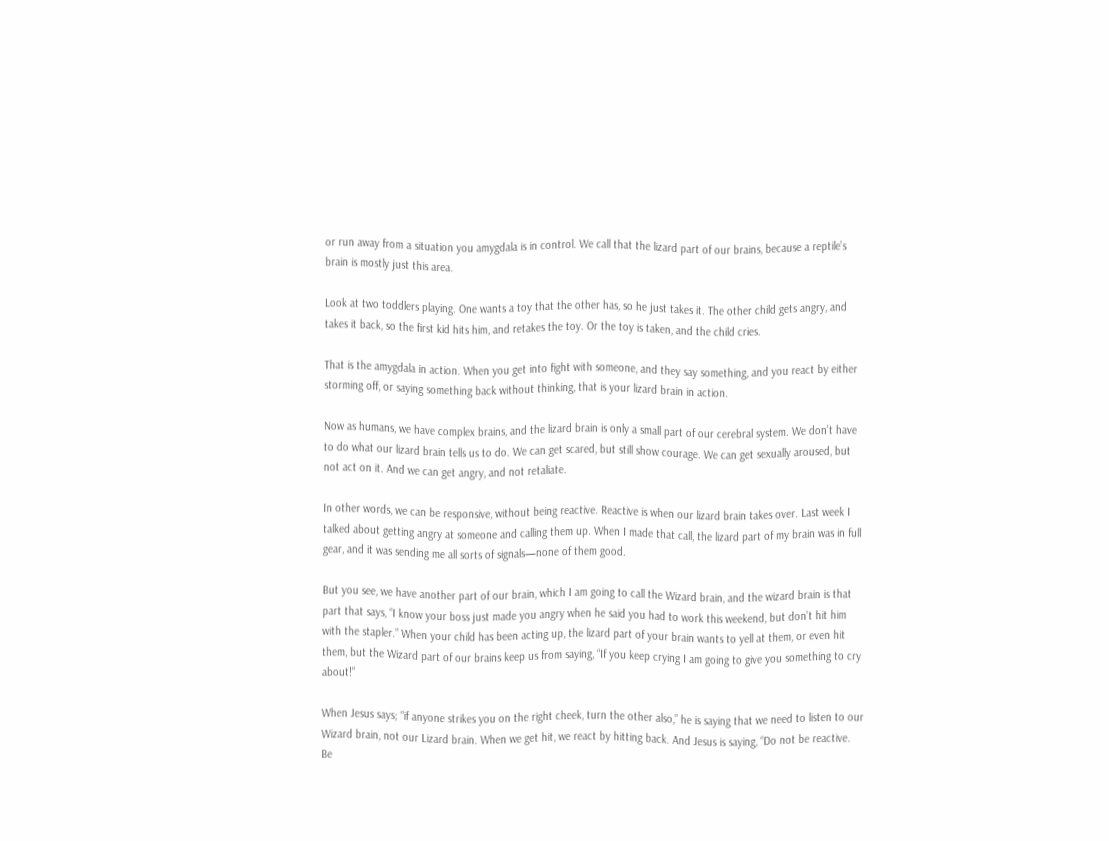or run away from a situation you amygdala is in control. We call that the lizard part of our brains, because a reptile’s brain is mostly just this area.

Look at two toddlers playing. One wants a toy that the other has, so he just takes it. The other child gets angry, and takes it back, so the first kid hits him, and retakes the toy. Or the toy is taken, and the child cries.

That is the amygdala in action. When you get into fight with someone, and they say something, and you react by either storming off, or saying something back without thinking, that is your lizard brain in action.

Now as humans, we have complex brains, and the lizard brain is only a small part of our cerebral system. We don’t have to do what our lizard brain tells us to do. We can get scared, but still show courage. We can get sexually aroused, but not act on it. And we can get angry, and not retaliate.

In other words, we can be responsive, without being reactive. Reactive is when our lizard brain takes over. Last week I talked about getting angry at someone and calling them up. When I made that call, the lizard part of my brain was in full gear, and it was sending me all sorts of signals—none of them good.

But you see, we have another part of our brain, which I am going to call the Wizard brain, and the wizard brain is that part that says, “I know your boss just made you angry when he said you had to work this weekend, but don’t hit him with the stapler.” When your child has been acting up, the lizard part of your brain wants to yell at them, or even hit them, but the Wizard part of our brains keep us from saying, “If you keep crying I am going to give you something to cry about!”

When Jesus says; “if anyone strikes you on the right cheek, turn the other also,” he is saying that we need to listen to our Wizard brain, not our Lizard brain. When we get hit, we react by hitting back. And Jesus is saying, “Do not be reactive. Be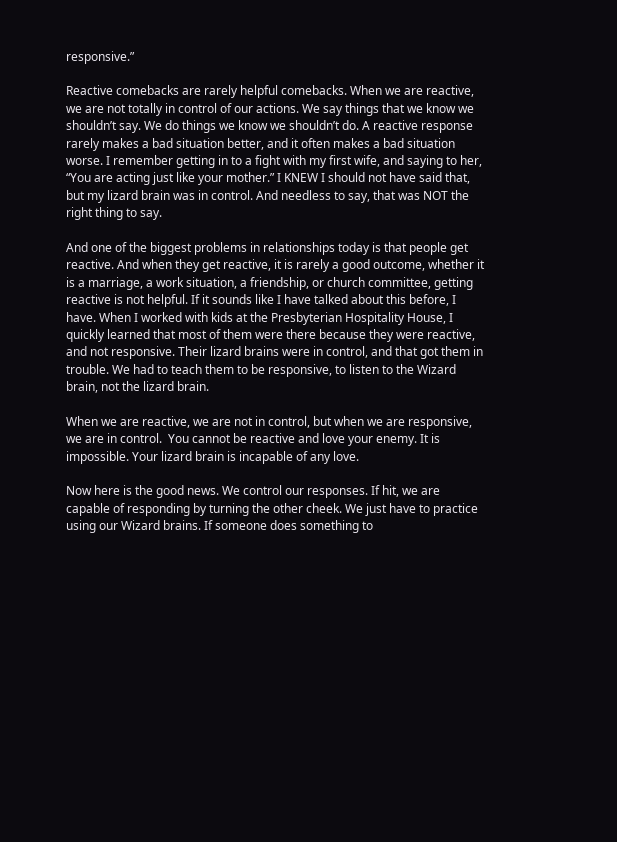responsive.”

Reactive comebacks are rarely helpful comebacks. When we are reactive, we are not totally in control of our actions. We say things that we know we shouldn’t say. We do things we know we shouldn’t do. A reactive response rarely makes a bad situation better, and it often makes a bad situation worse. I remember getting in to a fight with my first wife, and saying to her, “You are acting just like your mother.” I KNEW I should not have said that, but my lizard brain was in control. And needless to say, that was NOT the right thing to say.

And one of the biggest problems in relationships today is that people get reactive. And when they get reactive, it is rarely a good outcome, whether it is a marriage, a work situation, a friendship, or church committee, getting reactive is not helpful. If it sounds like I have talked about this before, I have. When I worked with kids at the Presbyterian Hospitality House, I quickly learned that most of them were there because they were reactive, and not responsive. Their lizard brains were in control, and that got them in trouble. We had to teach them to be responsive, to listen to the Wizard brain, not the lizard brain.

When we are reactive, we are not in control, but when we are responsive, we are in control.  You cannot be reactive and love your enemy. It is impossible. Your lizard brain is incapable of any love.

Now here is the good news. We control our responses. If hit, we are capable of responding by turning the other cheek. We just have to practice using our Wizard brains. If someone does something to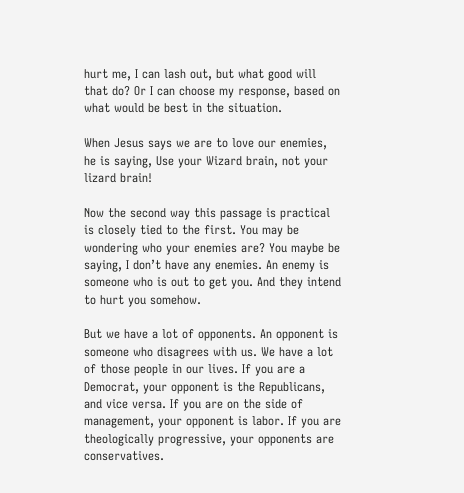hurt me, I can lash out, but what good will that do? Or I can choose my response, based on what would be best in the situation.

When Jesus says we are to love our enemies, he is saying, Use your Wizard brain, not your lizard brain!

Now the second way this passage is practical is closely tied to the first. You may be wondering who your enemies are? You maybe be saying, I don’t have any enemies. An enemy is someone who is out to get you. And they intend to hurt you somehow.

But we have a lot of opponents. An opponent is someone who disagrees with us. We have a lot of those people in our lives. If you are a Democrat, your opponent is the Republicans, and vice versa. If you are on the side of management, your opponent is labor. If you are theologically progressive, your opponents are conservatives.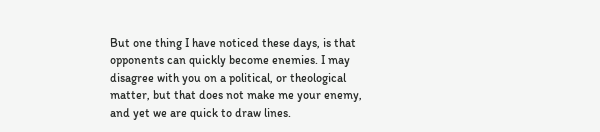But one thing I have noticed these days, is that opponents can quickly become enemies. I may disagree with you on a political, or theological matter, but that does not make me your enemy, and yet we are quick to draw lines.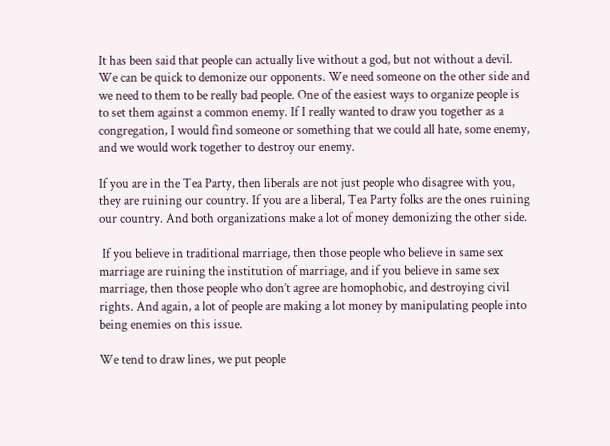It has been said that people can actually live without a god, but not without a devil. We can be quick to demonize our opponents. We need someone on the other side and we need to them to be really bad people. One of the easiest ways to organize people is to set them against a common enemy. If I really wanted to draw you together as a congregation, I would find someone or something that we could all hate, some enemy, and we would work together to destroy our enemy.

If you are in the Tea Party, then liberals are not just people who disagree with you, they are ruining our country. If you are a liberal, Tea Party folks are the ones ruining our country. And both organizations make a lot of money demonizing the other side.

 If you believe in traditional marriage, then those people who believe in same sex marriage are ruining the institution of marriage, and if you believe in same sex marriage, then those people who don’t agree are homophobic, and destroying civil rights. And again, a lot of people are making a lot money by manipulating people into being enemies on this issue.

We tend to draw lines, we put people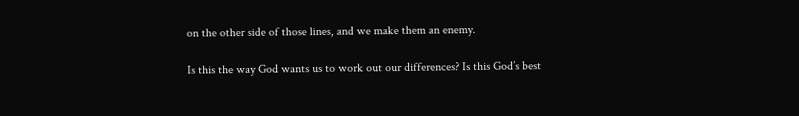on the other side of those lines, and we make them an enemy.

Is this the way God wants us to work out our differences? Is this God’s best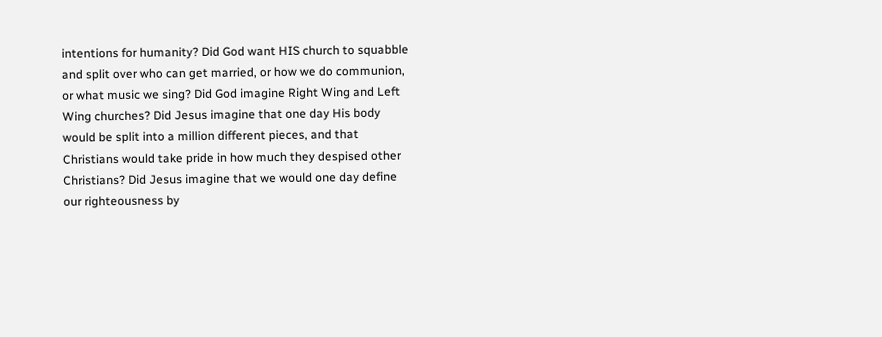intentions for humanity? Did God want HIS church to squabble and split over who can get married, or how we do communion, or what music we sing? Did God imagine Right Wing and Left Wing churches? Did Jesus imagine that one day His body would be split into a million different pieces, and that Christians would take pride in how much they despised other Christians? Did Jesus imagine that we would one day define our righteousness by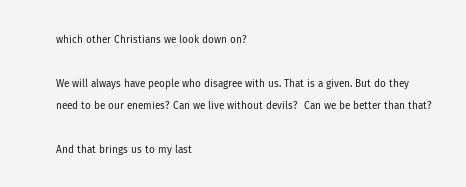which other Christians we look down on?

We will always have people who disagree with us. That is a given. But do they need to be our enemies? Can we live without devils?  Can we be better than that?

And that brings us to my last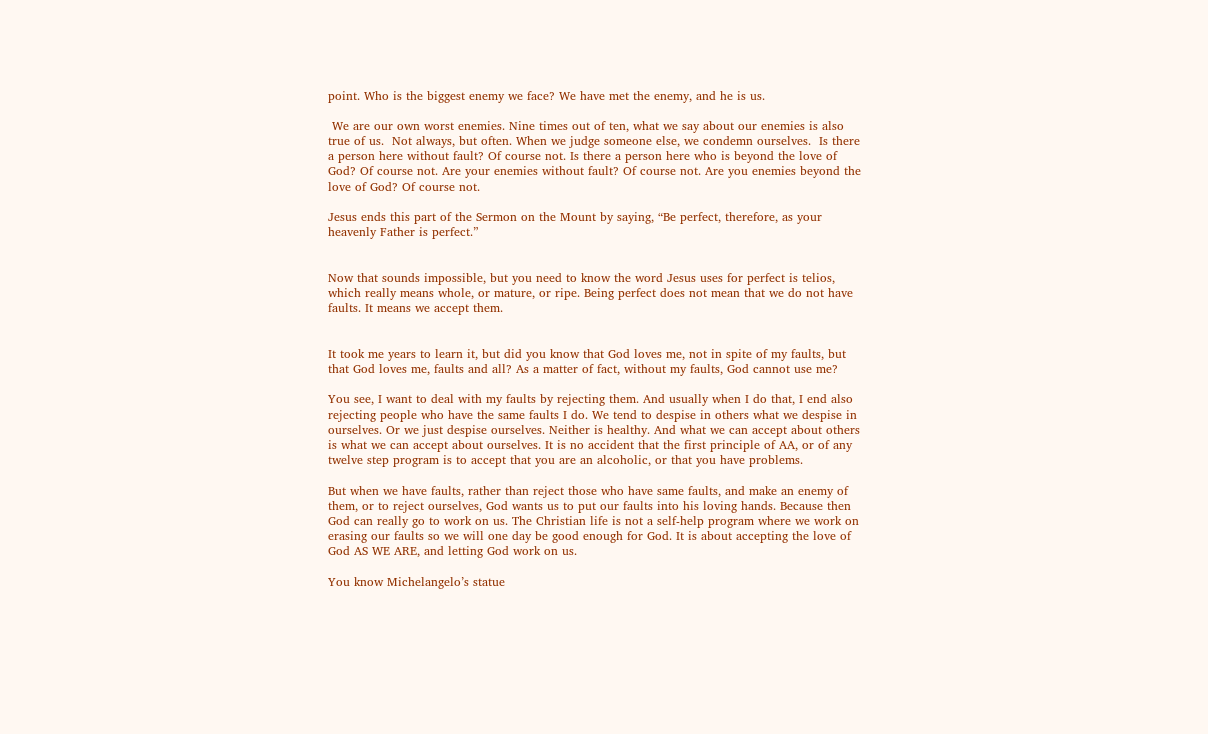point. Who is the biggest enemy we face? We have met the enemy, and he is us.

 We are our own worst enemies. Nine times out of ten, what we say about our enemies is also true of us.  Not always, but often. When we judge someone else, we condemn ourselves.  Is there a person here without fault? Of course not. Is there a person here who is beyond the love of God? Of course not. Are your enemies without fault? Of course not. Are you enemies beyond the love of God? Of course not.

Jesus ends this part of the Sermon on the Mount by saying, “Be perfect, therefore, as your heavenly Father is perfect.”


Now that sounds impossible, but you need to know the word Jesus uses for perfect is telios, which really means whole, or mature, or ripe. Being perfect does not mean that we do not have faults. It means we accept them.


It took me years to learn it, but did you know that God loves me, not in spite of my faults, but that God loves me, faults and all? As a matter of fact, without my faults, God cannot use me?

You see, I want to deal with my faults by rejecting them. And usually when I do that, I end also rejecting people who have the same faults I do. We tend to despise in others what we despise in ourselves. Or we just despise ourselves. Neither is healthy. And what we can accept about others is what we can accept about ourselves. It is no accident that the first principle of AA, or of any twelve step program is to accept that you are an alcoholic, or that you have problems.

But when we have faults, rather than reject those who have same faults, and make an enemy of them, or to reject ourselves, God wants us to put our faults into his loving hands. Because then God can really go to work on us. The Christian life is not a self-help program where we work on erasing our faults so we will one day be good enough for God. It is about accepting the love of God AS WE ARE, and letting God work on us.

You know Michelangelo’s statue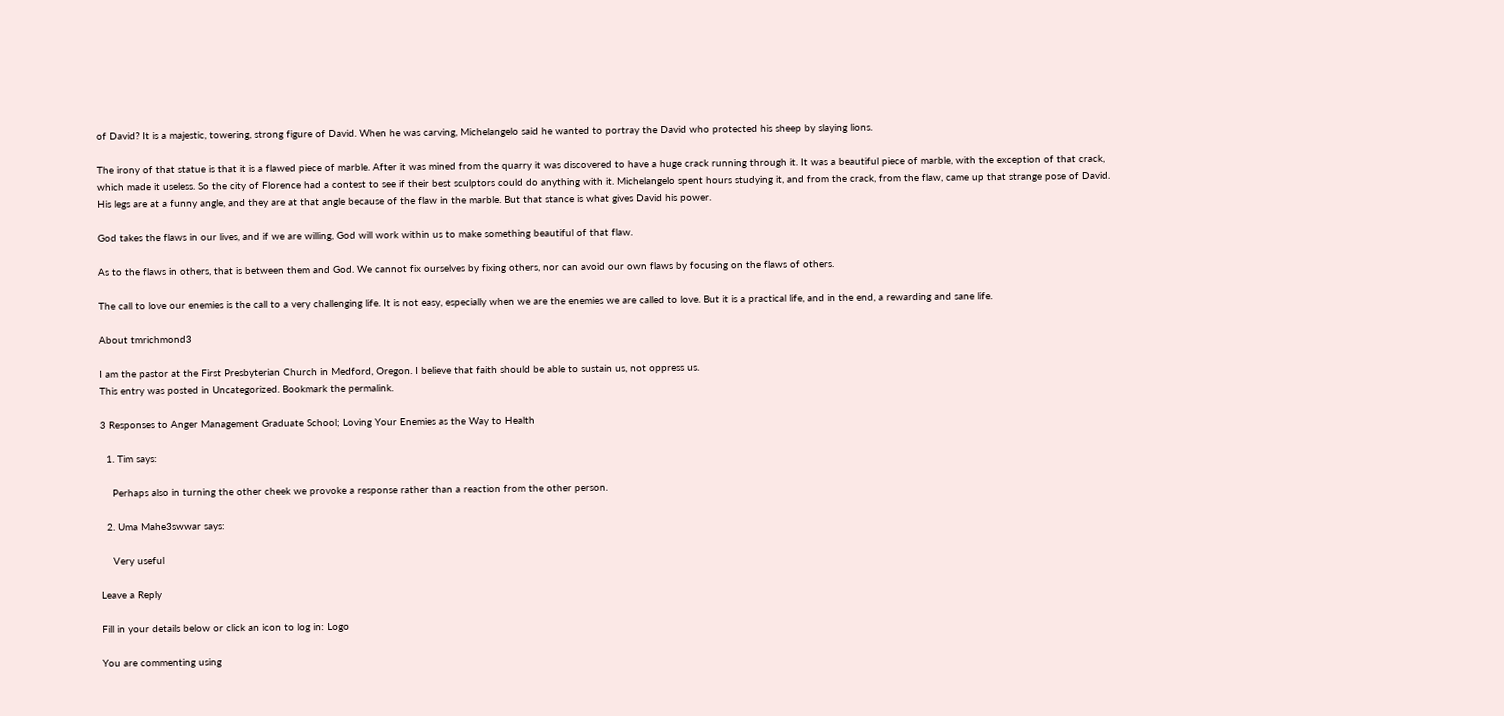of David? It is a majestic, towering, strong figure of David. When he was carving, Michelangelo said he wanted to portray the David who protected his sheep by slaying lions.

The irony of that statue is that it is a flawed piece of marble. After it was mined from the quarry it was discovered to have a huge crack running through it. It was a beautiful piece of marble, with the exception of that crack, which made it useless. So the city of Florence had a contest to see if their best sculptors could do anything with it. Michelangelo spent hours studying it, and from the crack, from the flaw, came up that strange pose of David. His legs are at a funny angle, and they are at that angle because of the flaw in the marble. But that stance is what gives David his power.

God takes the flaws in our lives, and if we are willing, God will work within us to make something beautiful of that flaw.

As to the flaws in others, that is between them and God. We cannot fix ourselves by fixing others, nor can avoid our own flaws by focusing on the flaws of others.

The call to love our enemies is the call to a very challenging life. It is not easy, especially when we are the enemies we are called to love. But it is a practical life, and in the end, a rewarding and sane life.

About tmrichmond3

I am the pastor at the First Presbyterian Church in Medford, Oregon. I believe that faith should be able to sustain us, not oppress us.
This entry was posted in Uncategorized. Bookmark the permalink.

3 Responses to Anger Management Graduate School; Loving Your Enemies as the Way to Health

  1. Tim says:

    Perhaps also in turning the other cheek we provoke a response rather than a reaction from the other person.

  2. Uma Mahe3swwar says:

    Very useful

Leave a Reply

Fill in your details below or click an icon to log in: Logo

You are commenting using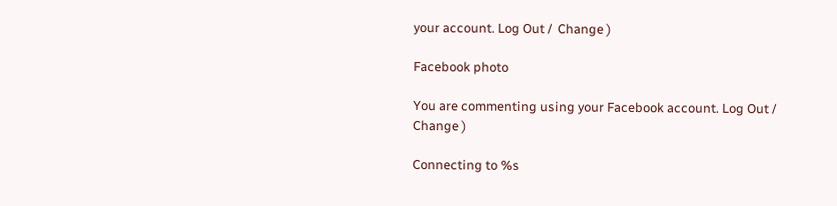your account. Log Out /  Change )

Facebook photo

You are commenting using your Facebook account. Log Out /  Change )

Connecting to %s